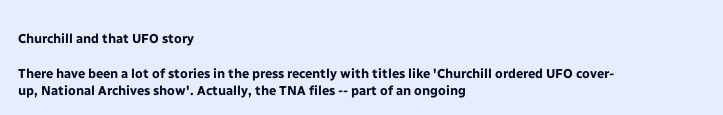Churchill and that UFO story

There have been a lot of stories in the press recently with titles like 'Churchill ordered UFO cover-up, National Archives show'. Actually, the TNA files -- part of an ongoing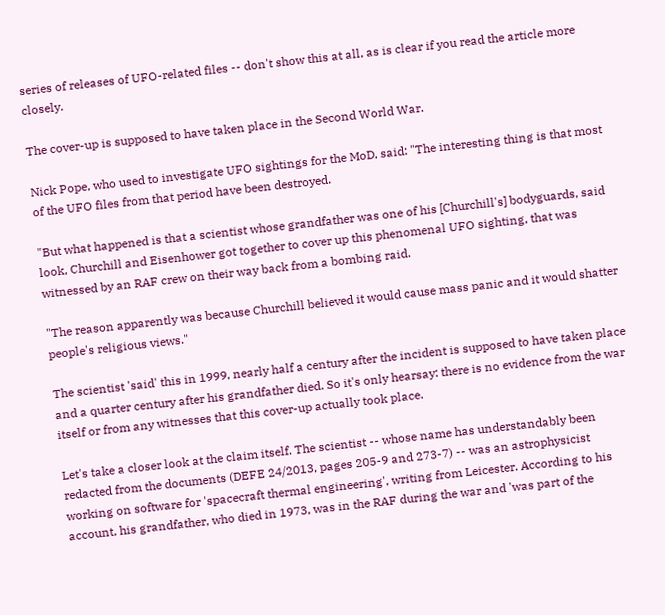series of releases of UFO-related files -- don't show this at all, as is clear if you read the article more closely.

The cover-up is supposed to have taken place in the Second World War.

Nick Pope, who used to investigate UFO sightings for the MoD, said: "The interesting thing is that most of the UFO files from that period have been destroyed.

"But what happened is that a scientist whose grandfather was one of his [Churchill's] bodyguards, said look, Churchill and Eisenhower got together to cover up this phenomenal UFO sighting, that was witnessed by an RAF crew on their way back from a bombing raid.

"The reason apparently was because Churchill believed it would cause mass panic and it would shatter people's religious views."

The scientist 'said' this in 1999, nearly half a century after the incident is supposed to have taken place and a quarter century after his grandfather died. So it's only hearsay: there is no evidence from the war itself or from any witnesses that this cover-up actually took place.

Let's take a closer look at the claim itself. The scientist -- whose name has understandably been redacted from the documents (DEFE 24/2013, pages 205-9 and 273-7) -- was an astrophysicist working on software for 'spacecraft thermal engineering', writing from Leicester. According to his account, his grandfather, who died in 1973, was in the RAF during the war and 'was part of the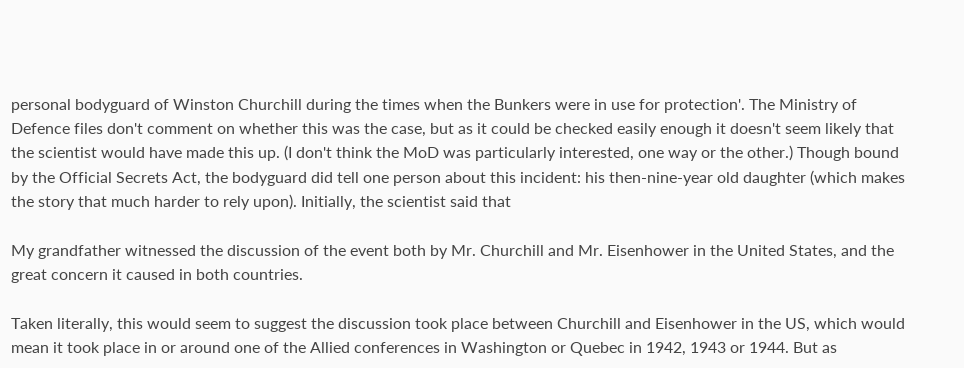personal bodyguard of Winston Churchill during the times when the Bunkers were in use for protection'. The Ministry of Defence files don't comment on whether this was the case, but as it could be checked easily enough it doesn't seem likely that the scientist would have made this up. (I don't think the MoD was particularly interested, one way or the other.) Though bound by the Official Secrets Act, the bodyguard did tell one person about this incident: his then-nine-year old daughter (which makes the story that much harder to rely upon). Initially, the scientist said that

My grandfather witnessed the discussion of the event both by Mr. Churchill and Mr. Eisenhower in the United States, and the great concern it caused in both countries.

Taken literally, this would seem to suggest the discussion took place between Churchill and Eisenhower in the US, which would mean it took place in or around one of the Allied conferences in Washington or Quebec in 1942, 1943 or 1944. But as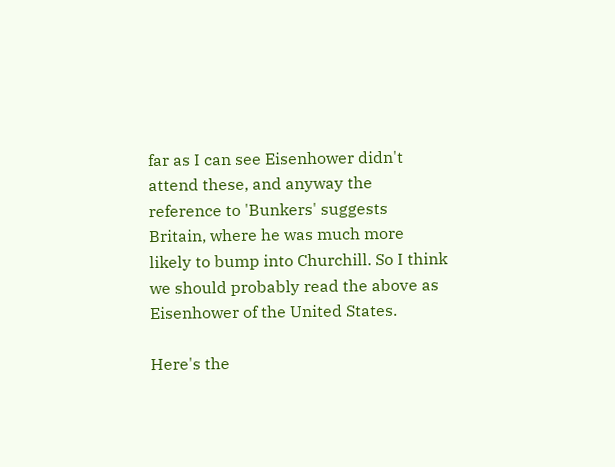far as I can see Eisenhower didn't attend these, and anyway the reference to 'Bunkers' suggests Britain, where he was much more likely to bump into Churchill. So I think we should probably read the above as Eisenhower of the United States.

Here's the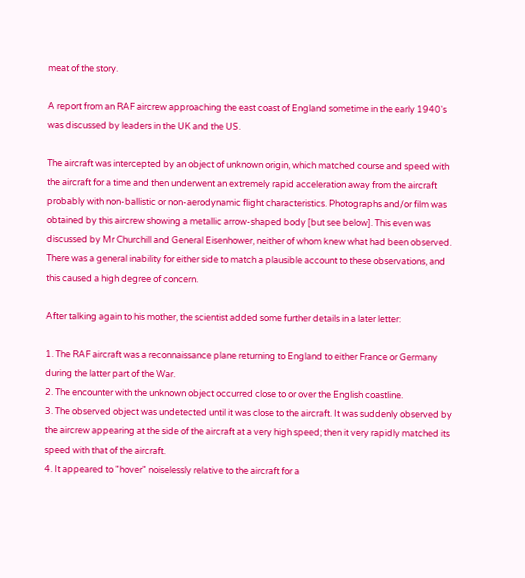meat of the story.

A report from an RAF aircrew approaching the east coast of England sometime in the early 1940's was discussed by leaders in the UK and the US.

The aircraft was intercepted by an object of unknown origin, which matched course and speed with the aircraft for a time and then underwent an extremely rapid acceleration away from the aircraft probably with non-ballistic or non-aerodynamic flight characteristics. Photographs and/or film was obtained by this aircrew showing a metallic arrow-shaped body [but see below]. This even was discussed by Mr Churchill and General Eisenhower, neither of whom knew what had been observed. There was a general inability for either side to match a plausible account to these observations, and this caused a high degree of concern.

After talking again to his mother, the scientist added some further details in a later letter:

1. The RAF aircraft was a reconnaissance plane returning to England to either France or Germany during the latter part of the War.
2. The encounter with the unknown object occurred close to or over the English coastline.
3. The observed object was undetected until it was close to the aircraft. It was suddenly observed by the aircrew appearing at the side of the aircraft at a very high speed; then it very rapidly matched its speed with that of the aircraft.
4. It appeared to "hover" noiselessly relative to the aircraft for a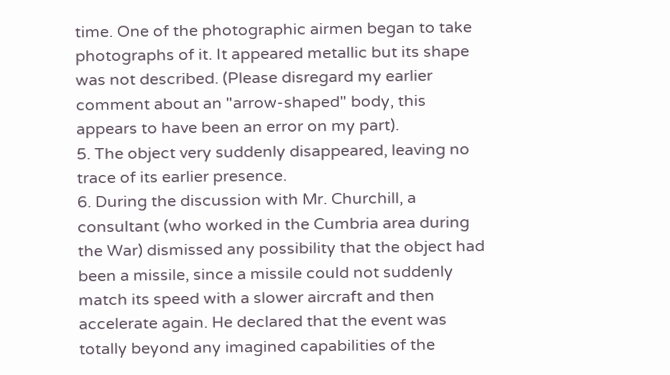time. One of the photographic airmen began to take photographs of it. It appeared metallic but its shape was not described. (Please disregard my earlier comment about an "arrow-shaped" body, this appears to have been an error on my part).
5. The object very suddenly disappeared, leaving no trace of its earlier presence.
6. During the discussion with Mr. Churchill, a consultant (who worked in the Cumbria area during the War) dismissed any possibility that the object had been a missile, since a missile could not suddenly match its speed with a slower aircraft and then accelerate again. He declared that the event was totally beyond any imagined capabilities of the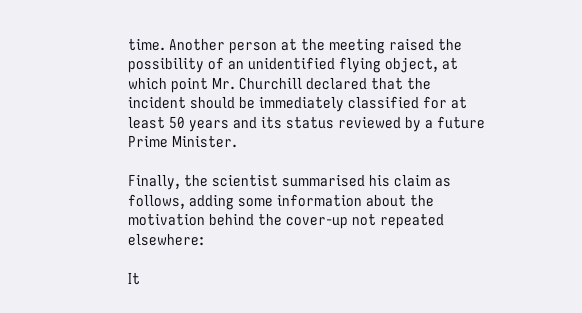time. Another person at the meeting raised the possibility of an unidentified flying object, at which point Mr. Churchill declared that the incident should be immediately classified for at least 50 years and its status reviewed by a future Prime Minister.

Finally, the scientist summarised his claim as follows, adding some information about the motivation behind the cover-up not repeated elsewhere:

It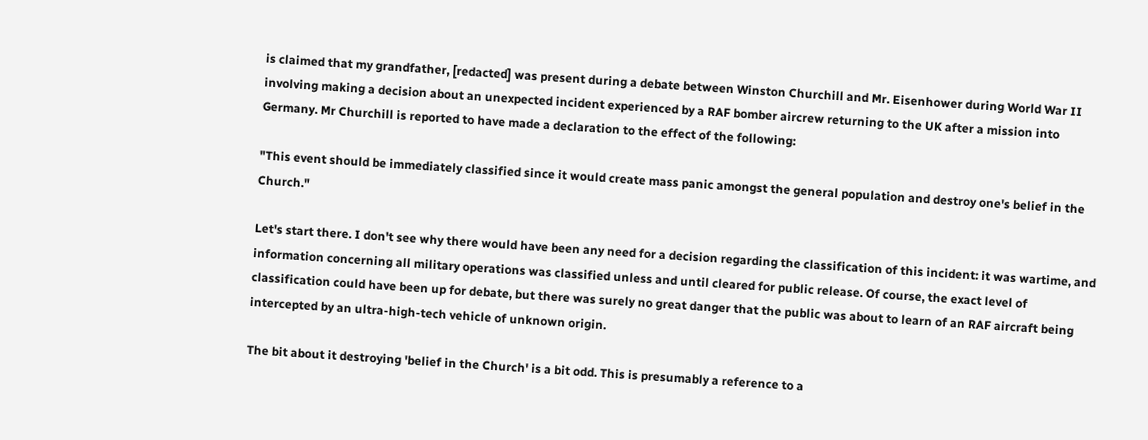is claimed that my grandfather, [redacted] was present during a debate between Winston Churchill and Mr. Eisenhower during World War II involving making a decision about an unexpected incident experienced by a RAF bomber aircrew returning to the UK after a mission into Germany. Mr Churchill is reported to have made a declaration to the effect of the following:

"This event should be immediately classified since it would create mass panic amongst the general population and destroy one's belief in the Church."

Let's start there. I don't see why there would have been any need for a decision regarding the classification of this incident: it was wartime, and information concerning all military operations was classified unless and until cleared for public release. Of course, the exact level of classification could have been up for debate, but there was surely no great danger that the public was about to learn of an RAF aircraft being intercepted by an ultra-high-tech vehicle of unknown origin.

The bit about it destroying 'belief in the Church' is a bit odd. This is presumably a reference to a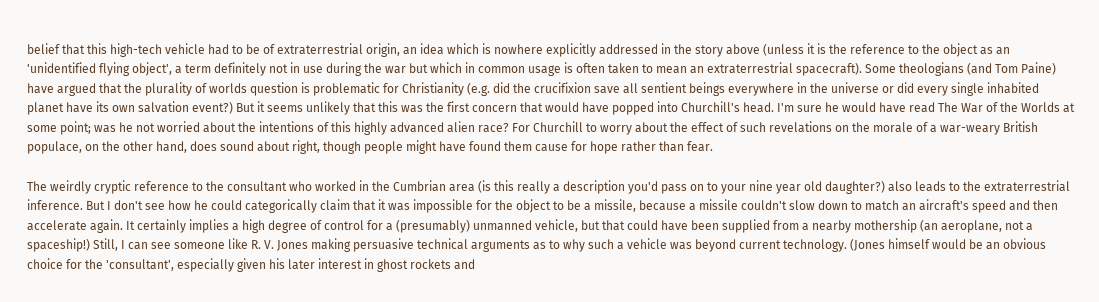belief that this high-tech vehicle had to be of extraterrestrial origin, an idea which is nowhere explicitly addressed in the story above (unless it is the reference to the object as an 'unidentified flying object', a term definitely not in use during the war but which in common usage is often taken to mean an extraterrestrial spacecraft). Some theologians (and Tom Paine) have argued that the plurality of worlds question is problematic for Christianity (e.g. did the crucifixion save all sentient beings everywhere in the universe or did every single inhabited planet have its own salvation event?) But it seems unlikely that this was the first concern that would have popped into Churchill's head. I'm sure he would have read The War of the Worlds at some point; was he not worried about the intentions of this highly advanced alien race? For Churchill to worry about the effect of such revelations on the morale of a war-weary British populace, on the other hand, does sound about right, though people might have found them cause for hope rather than fear.

The weirdly cryptic reference to the consultant who worked in the Cumbrian area (is this really a description you'd pass on to your nine year old daughter?) also leads to the extraterrestrial inference. But I don't see how he could categorically claim that it was impossible for the object to be a missile, because a missile couldn't slow down to match an aircraft's speed and then accelerate again. It certainly implies a high degree of control for a (presumably) unmanned vehicle, but that could have been supplied from a nearby mothership (an aeroplane, not a spaceship!) Still, I can see someone like R. V. Jones making persuasive technical arguments as to why such a vehicle was beyond current technology. (Jones himself would be an obvious choice for the 'consultant', especially given his later interest in ghost rockets and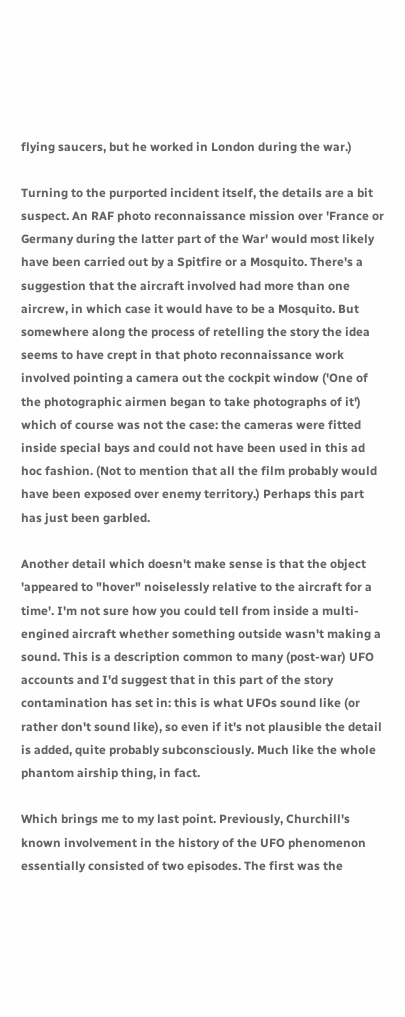flying saucers, but he worked in London during the war.)

Turning to the purported incident itself, the details are a bit suspect. An RAF photo reconnaissance mission over 'France or Germany during the latter part of the War' would most likely have been carried out by a Spitfire or a Mosquito. There's a suggestion that the aircraft involved had more than one aircrew, in which case it would have to be a Mosquito. But somewhere along the process of retelling the story the idea seems to have crept in that photo reconnaissance work involved pointing a camera out the cockpit window ('One of the photographic airmen began to take photographs of it') which of course was not the case: the cameras were fitted inside special bays and could not have been used in this ad hoc fashion. (Not to mention that all the film probably would have been exposed over enemy territory.) Perhaps this part has just been garbled.

Another detail which doesn't make sense is that the object 'appeared to "hover" noiselessly relative to the aircraft for a time'. I'm not sure how you could tell from inside a multi-engined aircraft whether something outside wasn't making a sound. This is a description common to many (post-war) UFO accounts and I'd suggest that in this part of the story contamination has set in: this is what UFOs sound like (or rather don't sound like), so even if it's not plausible the detail is added, quite probably subconsciously. Much like the whole phantom airship thing, in fact.

Which brings me to my last point. Previously, Churchill's known involvement in the history of the UFO phenomenon essentially consisted of two episodes. The first was the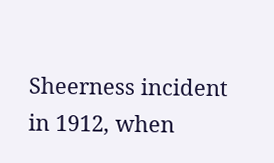Sheerness incident in 1912, when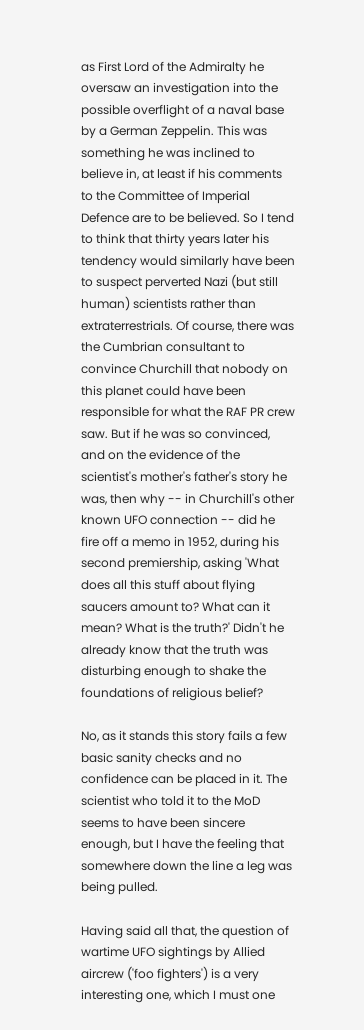as First Lord of the Admiralty he oversaw an investigation into the possible overflight of a naval base by a German Zeppelin. This was something he was inclined to believe in, at least if his comments to the Committee of Imperial Defence are to be believed. So I tend to think that thirty years later his tendency would similarly have been to suspect perverted Nazi (but still human) scientists rather than extraterrestrials. Of course, there was the Cumbrian consultant to convince Churchill that nobody on this planet could have been responsible for what the RAF PR crew saw. But if he was so convinced, and on the evidence of the scientist's mother's father's story he was, then why -- in Churchill's other known UFO connection -- did he fire off a memo in 1952, during his second premiership, asking 'What does all this stuff about flying saucers amount to? What can it mean? What is the truth?' Didn't he already know that the truth was disturbing enough to shake the foundations of religious belief?

No, as it stands this story fails a few basic sanity checks and no confidence can be placed in it. The scientist who told it to the MoD seems to have been sincere enough, but I have the feeling that somewhere down the line a leg was being pulled.

Having said all that, the question of wartime UFO sightings by Allied aircrew ('foo fighters') is a very interesting one, which I must one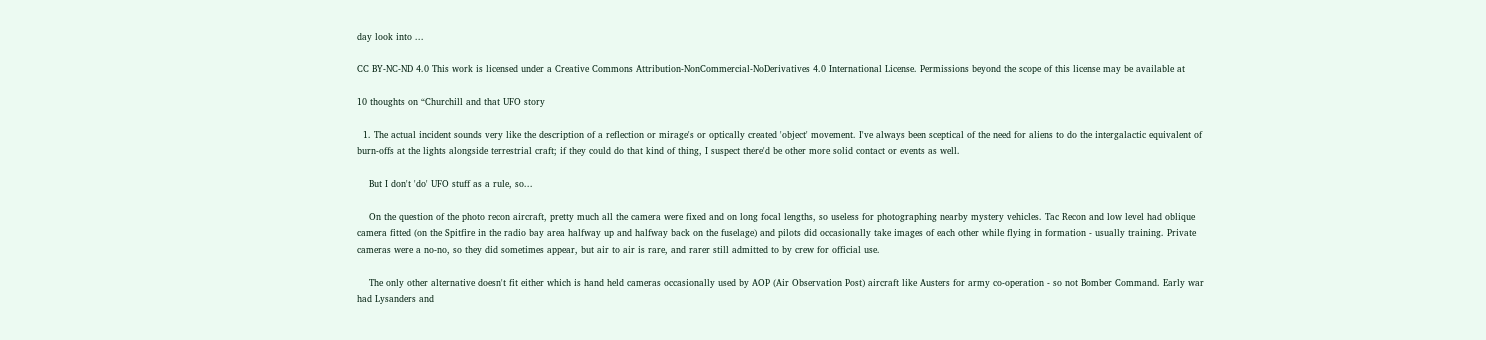day look into ...

CC BY-NC-ND 4.0 This work is licensed under a Creative Commons Attribution-NonCommercial-NoDerivatives 4.0 International License. Permissions beyond the scope of this license may be available at

10 thoughts on “Churchill and that UFO story

  1. The actual incident sounds very like the description of a reflection or mirage's or optically created 'object' movement. I've always been sceptical of the need for aliens to do the intergalactic equivalent of burn-offs at the lights alongside terrestrial craft; if they could do that kind of thing, I suspect there'd be other more solid contact or events as well.

    But I don't 'do' UFO stuff as a rule, so...

    On the question of the photo recon aircraft, pretty much all the camera were fixed and on long focal lengths, so useless for photographing nearby mystery vehicles. Tac Recon and low level had oblique camera fitted (on the Spitfire in the radio bay area halfway up and halfway back on the fuselage) and pilots did occasionally take images of each other while flying in formation - usually training. Private cameras were a no-no, so they did sometimes appear, but air to air is rare, and rarer still admitted to by crew for official use.

    The only other alternative doesn't fit either which is hand held cameras occasionally used by AOP (Air Observation Post) aircraft like Austers for army co-operation - so not Bomber Command. Early war had Lysanders and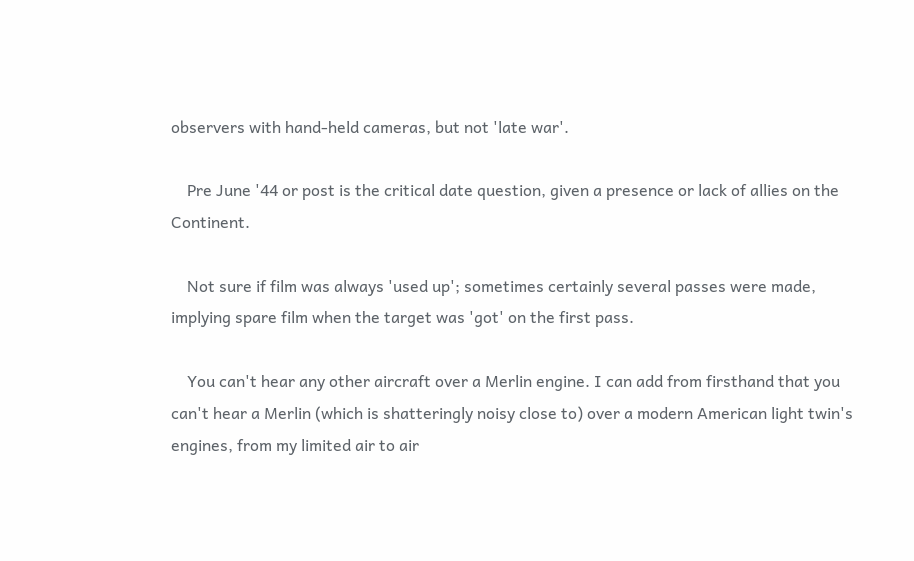observers with hand-held cameras, but not 'late war'.

    Pre June '44 or post is the critical date question, given a presence or lack of allies on the Continent.

    Not sure if film was always 'used up'; sometimes certainly several passes were made, implying spare film when the target was 'got' on the first pass.

    You can't hear any other aircraft over a Merlin engine. I can add from firsthand that you can't hear a Merlin (which is shatteringly noisy close to) over a modern American light twin's engines, from my limited air to air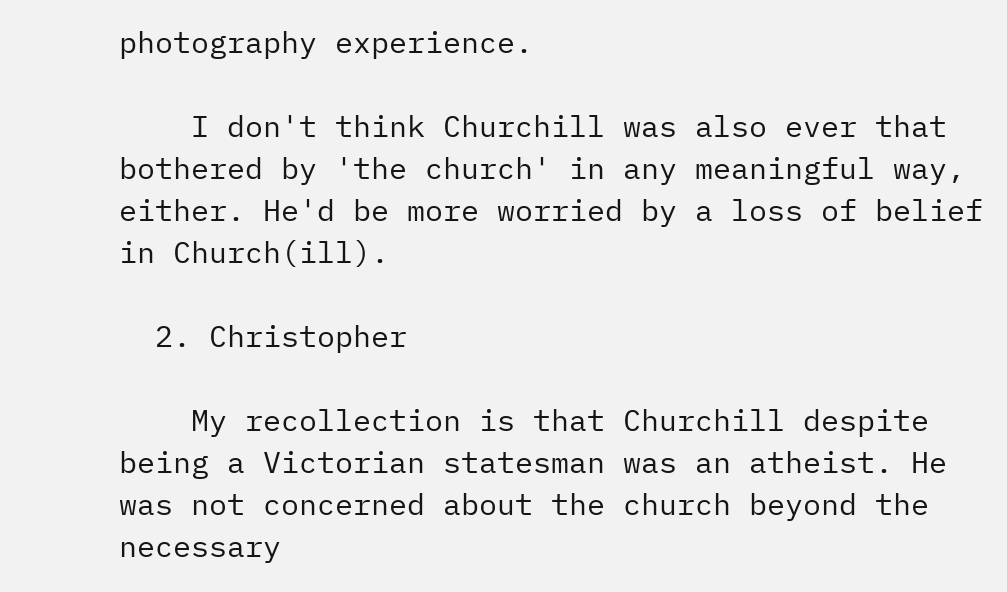photography experience.

    I don't think Churchill was also ever that bothered by 'the church' in any meaningful way, either. He'd be more worried by a loss of belief in Church(ill).

  2. Christopher

    My recollection is that Churchill despite being a Victorian statesman was an atheist. He was not concerned about the church beyond the necessary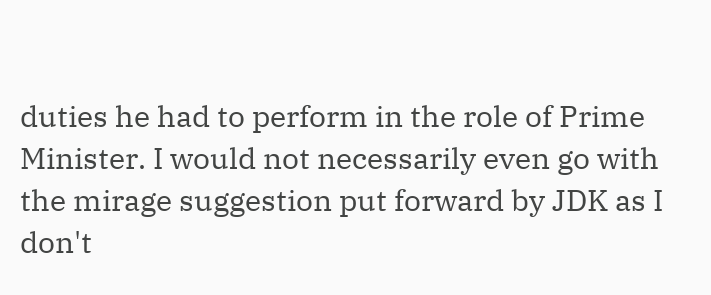duties he had to perform in the role of Prime Minister. I would not necessarily even go with the mirage suggestion put forward by JDK as I don't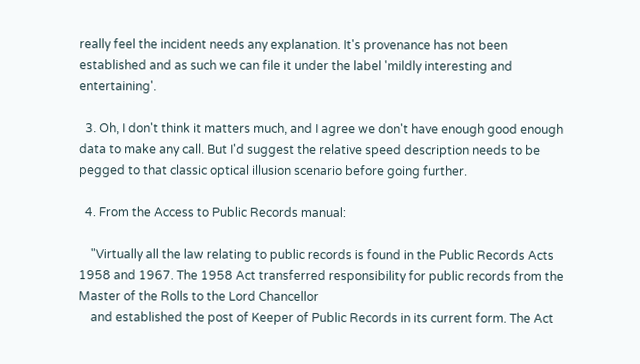really feel the incident needs any explanation. It's provenance has not been established and as such we can file it under the label 'mildly interesting and entertaining'.

  3. Oh, I don't think it matters much, and I agree we don't have enough good enough data to make any call. But I'd suggest the relative speed description needs to be pegged to that classic optical illusion scenario before going further.

  4. From the Access to Public Records manual:

    "Virtually all the law relating to public records is found in the Public Records Acts 1958 and 1967. The 1958 Act transferred responsibility for public records from the Master of the Rolls to the Lord Chancellor
    and established the post of Keeper of Public Records in its current form. The Act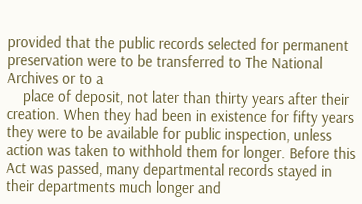provided that the public records selected for permanent preservation were to be transferred to The National Archives or to a
    place of deposit, not later than thirty years after their creation. When they had been in existence for fifty years they were to be available for public inspection, unless action was taken to withhold them for longer. Before this Act was passed, many departmental records stayed in their departments much longer and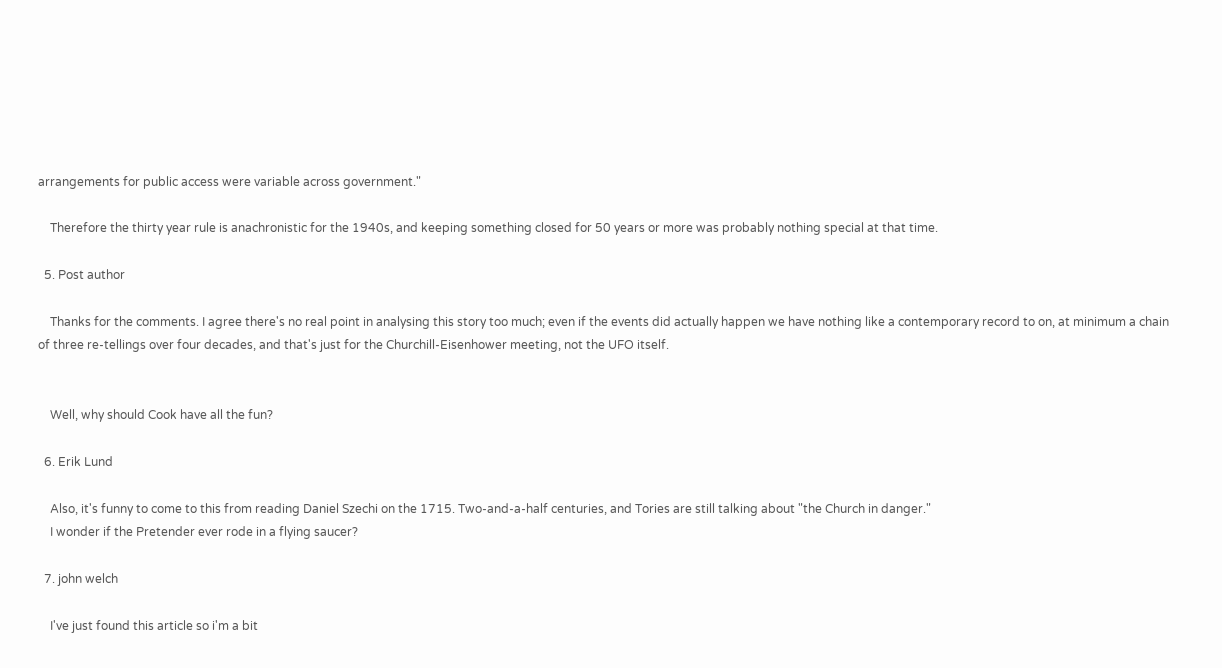arrangements for public access were variable across government."

    Therefore the thirty year rule is anachronistic for the 1940s, and keeping something closed for 50 years or more was probably nothing special at that time.

  5. Post author

    Thanks for the comments. I agree there's no real point in analysing this story too much; even if the events did actually happen we have nothing like a contemporary record to on, at minimum a chain of three re-tellings over four decades, and that's just for the Churchill-Eisenhower meeting, not the UFO itself.


    Well, why should Cook have all the fun?

  6. Erik Lund

    Also, it's funny to come to this from reading Daniel Szechi on the 1715. Two-and-a-half centuries, and Tories are still talking about "the Church in danger."
    I wonder if the Pretender ever rode in a flying saucer?

  7. john welch

    I've just found this article so i'm a bit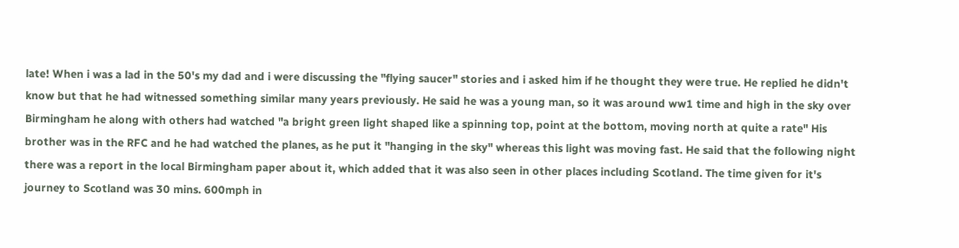late! When i was a lad in the 50's my dad and i were discussing the "flying saucer" stories and i asked him if he thought they were true. He replied he didn't know but that he had witnessed something similar many years previously. He said he was a young man, so it was around ww1 time and high in the sky over Birmingham he along with others had watched "a bright green light shaped like a spinning top, point at the bottom, moving north at quite a rate" His brother was in the RFC and he had watched the planes, as he put it "hanging in the sky" whereas this light was moving fast. He said that the following night there was a report in the local Birmingham paper about it, which added that it was also seen in other places including Scotland. The time given for it's journey to Scotland was 30 mins. 600mph in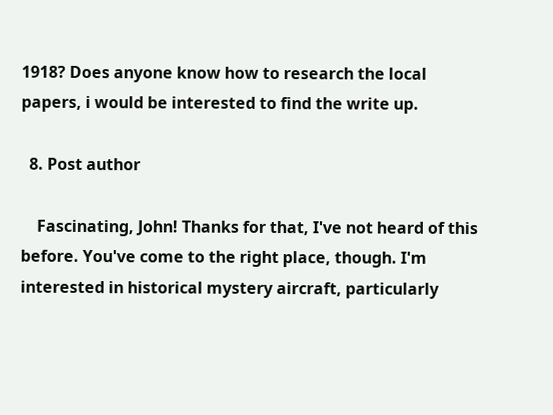1918? Does anyone know how to research the local papers, i would be interested to find the write up.

  8. Post author

    Fascinating, John! Thanks for that, I've not heard of this before. You've come to the right place, though. I'm interested in historical mystery aircraft, particularly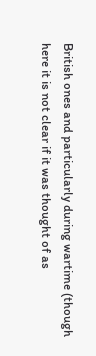British ones and particularly during wartime (though here it is not clear if it was thought of as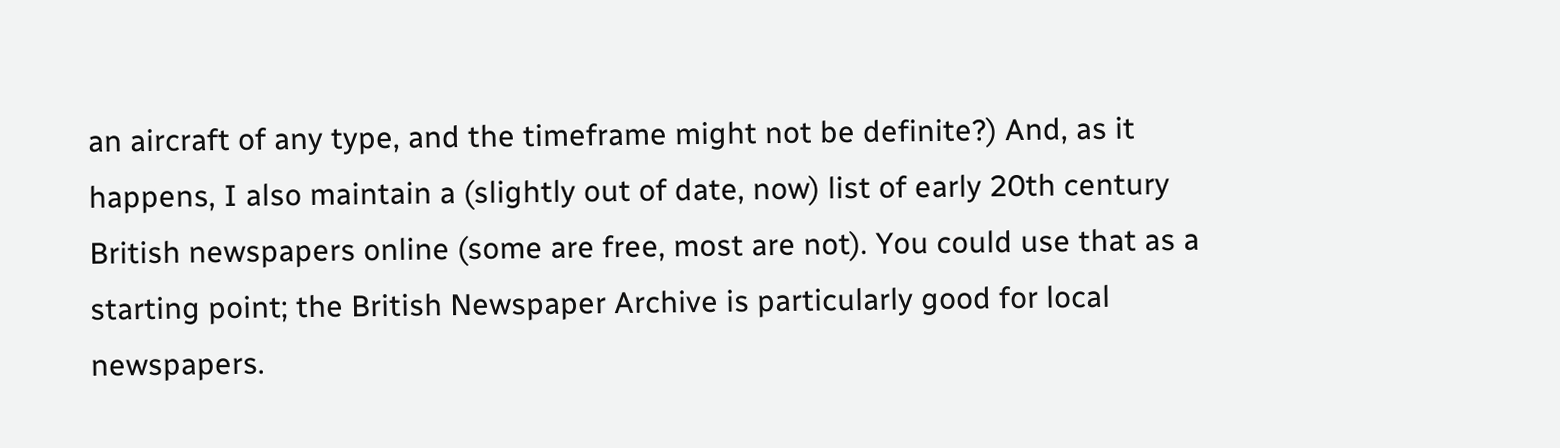an aircraft of any type, and the timeframe might not be definite?) And, as it happens, I also maintain a (slightly out of date, now) list of early 20th century British newspapers online (some are free, most are not). You could use that as a starting point; the British Newspaper Archive is particularly good for local newspapers.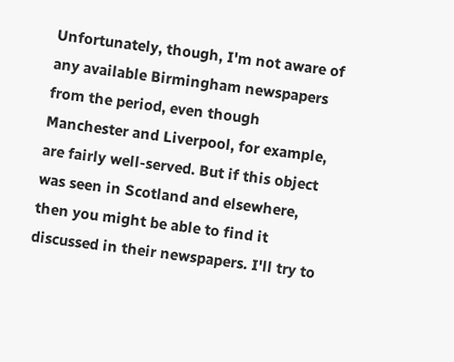Unfortunately, though, I'm not aware of any available Birmingham newspapers from the period, even though Manchester and Liverpool, for example, are fairly well-served. But if this object was seen in Scotland and elsewhere, then you might be able to find it discussed in their newspapers. I'll try to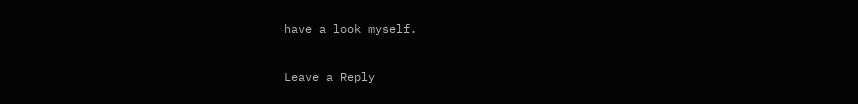have a look myself.

Leave a Reply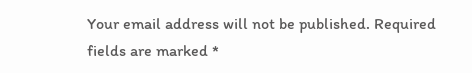Your email address will not be published. Required fields are marked *